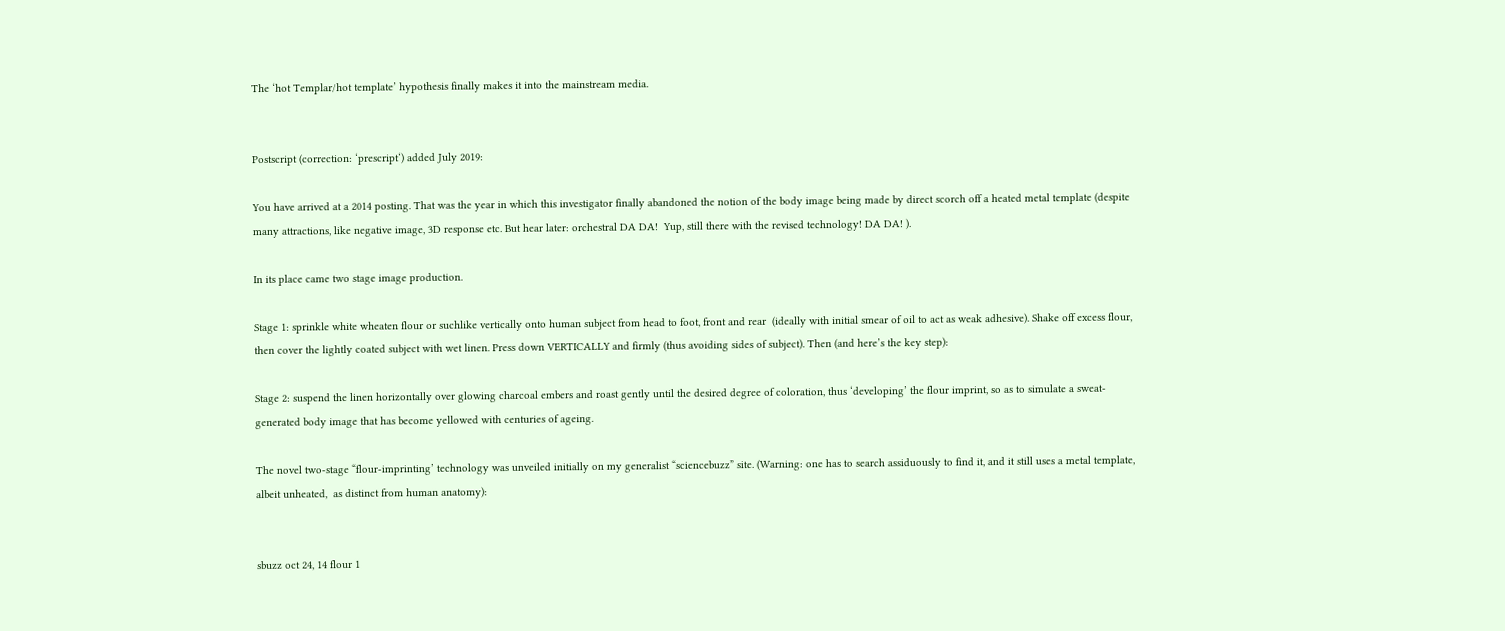The ‘hot Templar/hot template’ hypothesis finally makes it into the mainstream media.


Postscript (correction: ‘prescript‘) added July 2019:

You have arrived at a 2014 posting. That was the year in which this investigator finally abandoned the notion of the body image being made by direct scorch off a heated metal template (despite many attractions, like negative image, 3D response etc. But hear later: orchestral DA DA!  Yup, still there with the revised technology! DA DA! ).

In its place came two stage image production.

Stage 1: sprinkle white wheaten flour or suchlike vertically onto human subject from head to foot, front and rear  (ideally with initial smear of oil to act as weak adhesive). Shake off excess flour, then cover the lightly coated subject with wet linen. Press down VERTICALLY and firmly (thus avoiding sides of subject). Then (and here’s the key step):

Stage 2: suspend the linen horizontally over glowing charcoal embers and roast gently until the desired degree of coloration, thus ‘developing’ the flour imprint, so as to simulate a sweat-generated body image that has become yellowed with centuries of ageing.

The novel two-stage “flour-imprinting’ technology was unveiled initially on my generalist “sciencebuzz” site. (Warning: one has to search assiduously to find it, and it still uses a metal template, albeit unheated,  as distinct from human anatomy):


sbuzz oct 24, 14 flour 1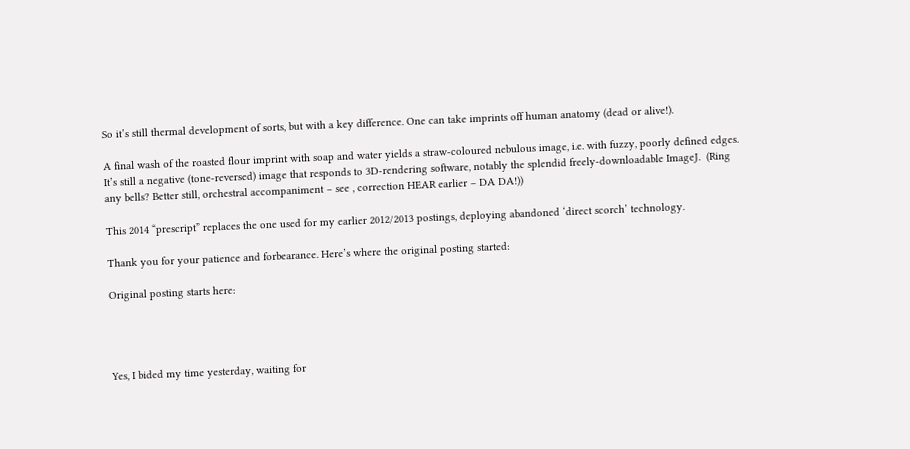So it’s still thermal development of sorts, but with a key difference. One can take imprints off human anatomy (dead or alive!).

A final wash of the roasted flour imprint with soap and water yields a straw-coloured nebulous image, i.e. with fuzzy, poorly defined edges. It’s still a negative (tone-reversed) image that responds to 3D-rendering software, notably the splendid freely-downloadable ImageJ.  (Ring any bells? Better still, orchestral accompaniment – see , correction HEAR earlier – DA DA!))

This 2014 “prescript” replaces the one used for my earlier 2012/2013 postings, deploying abandoned ‘direct scorch’ technology.

Thank you for your patience and forbearance. Here’s where the original posting started:

Original posting starts here:




Yes, I bided my time yesterday, waiting for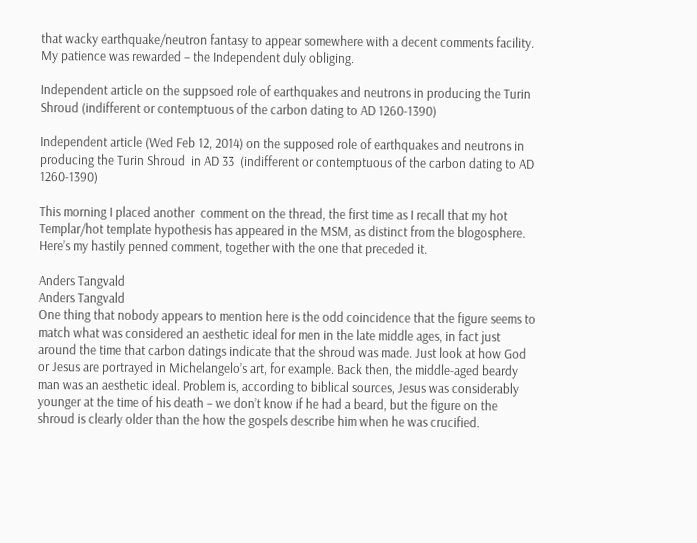that wacky earthquake/neutron fantasy to appear somewhere with a decent comments facility. My patience was rewarded – the Independent duly obliging.

Independent article on the suppsoed role of earthquakes and neutrons in producing the Turin Shroud (indifferent or contemptuous of the carbon dating to AD 1260-1390)

Independent article (Wed Feb 12, 2014) on the supposed role of earthquakes and neutrons in producing the Turin Shroud  in AD 33  (indifferent or contemptuous of the carbon dating to AD 1260-1390)

This morning I placed another  comment on the thread, the first time as I recall that my hot Templar/hot template hypothesis has appeared in the MSM, as distinct from the blogosphere. Here’s my hastily penned comment, together with the one that preceded it.

Anders Tangvald
Anders Tangvald
One thing that nobody appears to mention here is the odd coincidence that the figure seems to match what was considered an aesthetic ideal for men in the late middle ages, in fact just around the time that carbon datings indicate that the shroud was made. Just look at how God or Jesus are portrayed in Michelangelo’s art, for example. Back then, the middle-aged beardy man was an aesthetic ideal. Problem is, according to biblical sources, Jesus was considerably younger at the time of his death – we don’t know if he had a beard, but the figure on the shroud is clearly older than the how the gospels describe him when he was crucified.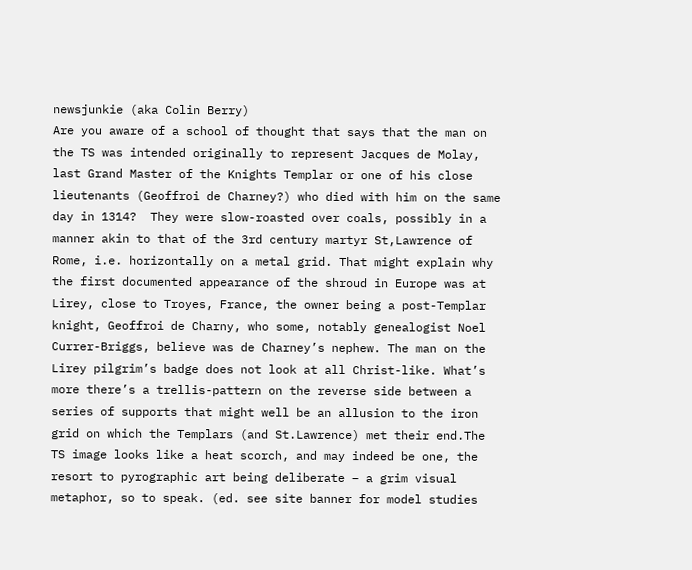newsjunkie (aka Colin Berry)
Are you aware of a school of thought that says that the man on the TS was intended originally to represent Jacques de Molay, last Grand Master of the Knights Templar or one of his close lieutenants (Geoffroi de Charney?) who died with him on the same day in 1314?  They were slow-roasted over coals, possibly in a manner akin to that of the 3rd century martyr St,Lawrence of Rome, i.e. horizontally on a metal grid. That might explain why the first documented appearance of the shroud in Europe was at Lirey, close to Troyes, France, the owner being a post-Templar knight, Geoffroi de Charny, who some, notably genealogist Noel Currer-Briggs, believe was de Charney’s nephew. The man on the Lirey pilgrim’s badge does not look at all Christ-like. What’s more there’s a trellis-pattern on the reverse side between a series of supports that might well be an allusion to the iron grid on which the Templars (and St.Lawrence) met their end.The TS image looks like a heat scorch, and may indeed be one, the resort to pyrographic art being deliberate – a grim visual metaphor, so to speak. (ed. see site banner for model studies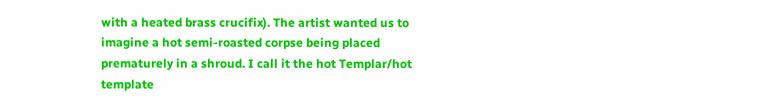with a heated brass crucifix). The artist wanted us to imagine a hot semi-roasted corpse being placed prematurely in a shroud. I call it the hot Templar/hot template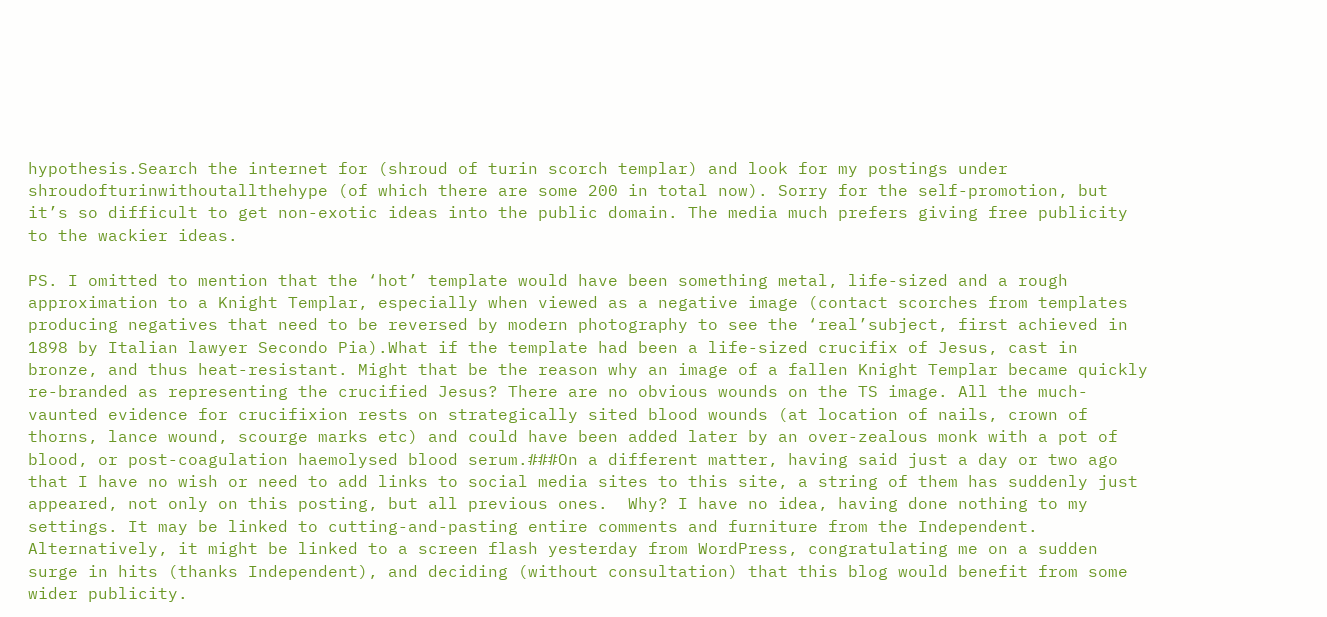hypothesis.Search the internet for (shroud of turin scorch templar) and look for my postings under shroudofturinwithoutallthehype (of which there are some 200 in total now). Sorry for the self-promotion, but it’s so difficult to get non-exotic ideas into the public domain. The media much prefers giving free publicity to the wackier ideas.

PS. I omitted to mention that the ‘hot’ template would have been something metal, life-sized and a rough approximation to a Knight Templar, especially when viewed as a negative image (contact scorches from templates producing negatives that need to be reversed by modern photography to see the ‘real’subject, first achieved in 1898 by Italian lawyer Secondo Pia).What if the template had been a life-sized crucifix of Jesus, cast in bronze, and thus heat-resistant. Might that be the reason why an image of a fallen Knight Templar became quickly re-branded as representing the crucified Jesus? There are no obvious wounds on the TS image. All the much-vaunted evidence for crucifixion rests on strategically sited blood wounds (at location of nails, crown of thorns, lance wound, scourge marks etc) and could have been added later by an over-zealous monk with a pot of blood, or post-coagulation haemolysed blood serum.###On a different matter, having said just a day or two ago that I have no wish or need to add links to social media sites to this site, a string of them has suddenly just appeared, not only on this posting, but all previous ones.  Why? I have no idea, having done nothing to my settings. It may be linked to cutting-and-pasting entire comments and furniture from the Independent. Alternatively, it might be linked to a screen flash yesterday from WordPress, congratulating me on a sudden surge in hits (thanks Independent), and deciding (without consultation) that this blog would benefit from some wider publicity.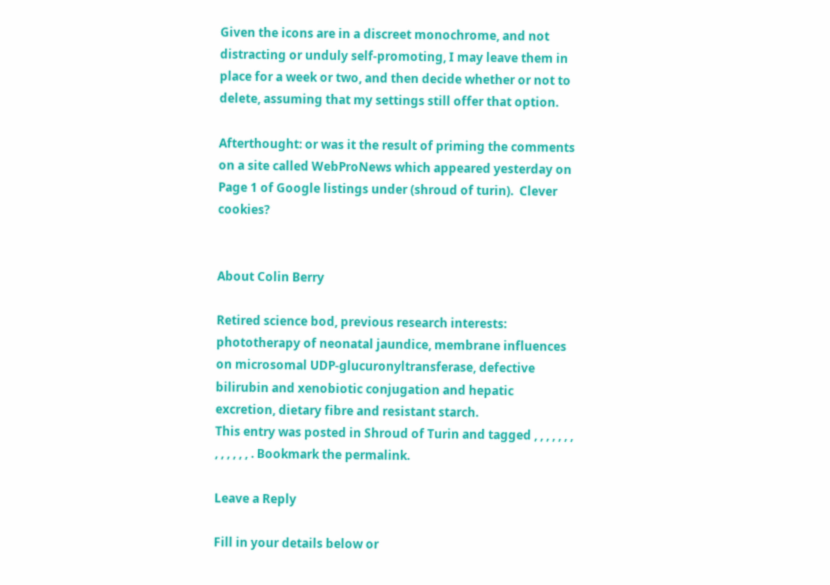Given the icons are in a discreet monochrome, and not distracting or unduly self-promoting, I may leave them in place for a week or two, and then decide whether or not to delete, assuming that my settings still offer that option.

Afterthought: or was it the result of priming the comments on a site called WebProNews which appeared yesterday on Page 1 of Google listings under (shroud of turin).  Clever cookies?


About Colin Berry

Retired science bod, previous research interests: phototherapy of neonatal jaundice, membrane influences on microsomal UDP-glucuronyltransferase, defective bilirubin and xenobiotic conjugation and hepatic excretion, dietary fibre and resistant starch.
This entry was posted in Shroud of Turin and tagged , , , , , , , , , , , , , . Bookmark the permalink.

Leave a Reply

Fill in your details below or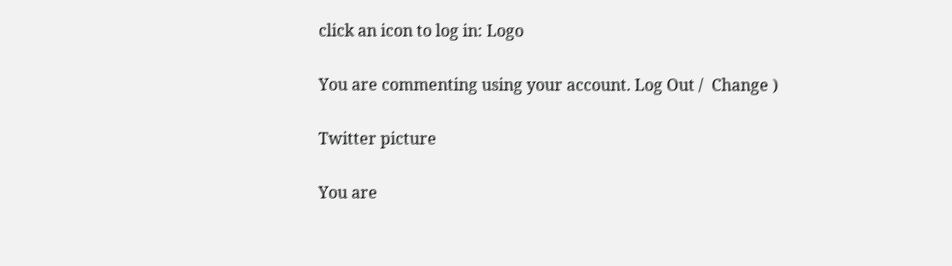click an icon to log in: Logo

You are commenting using your account. Log Out /  Change )

Twitter picture

You are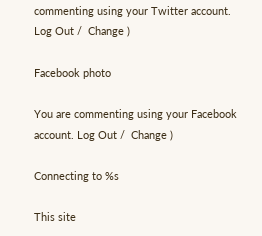commenting using your Twitter account. Log Out /  Change )

Facebook photo

You are commenting using your Facebook account. Log Out /  Change )

Connecting to %s

This site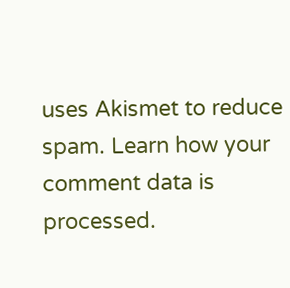uses Akismet to reduce spam. Learn how your comment data is processed.